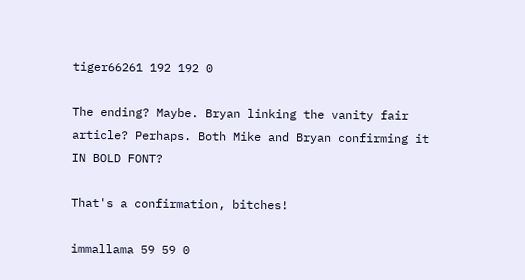tiger66261 192 192 0

The ending? Maybe. Bryan linking the vanity fair article? Perhaps. Both Mike and Bryan confirming it IN BOLD FONT?

That's a confirmation, bitches!

immallama 59 59 0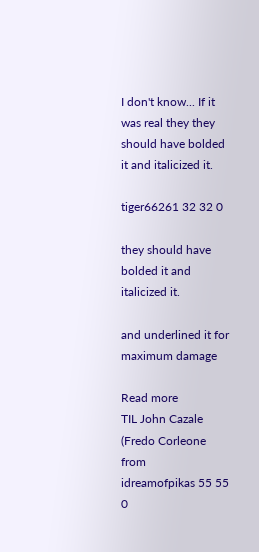I don't know... If it was real they they should have bolded it and italicized it.

tiger66261 32 32 0

they should have bolded it and italicized it.

and underlined it for maximum damage

Read more
TIL John Cazale (Fredo Corleone from
idreamofpikas 55 55 0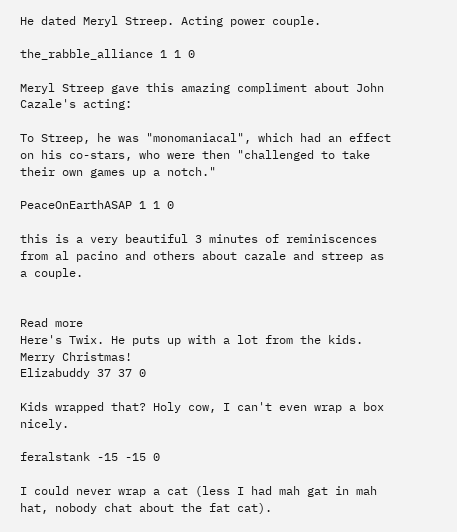He dated Meryl Streep. Acting power couple.

the_rabble_alliance 1 1 0

Meryl Streep gave this amazing compliment about John Cazale's acting:

To Streep, he was "monomaniacal", which had an effect on his co-stars, who were then "challenged to take their own games up a notch."

PeaceOnEarthASAP 1 1 0

this is a very beautiful 3 minutes of reminiscences from al pacino and others about cazale and streep as a couple.


Read more
Here's Twix. He puts up with a lot from the kids. Merry Christmas!
Elizabuddy 37 37 0

Kids wrapped that? Holy cow, I can't even wrap a box nicely.

feralstank -15 -15 0

I could never wrap a cat (less I had mah gat in mah hat, nobody chat about the fat cat).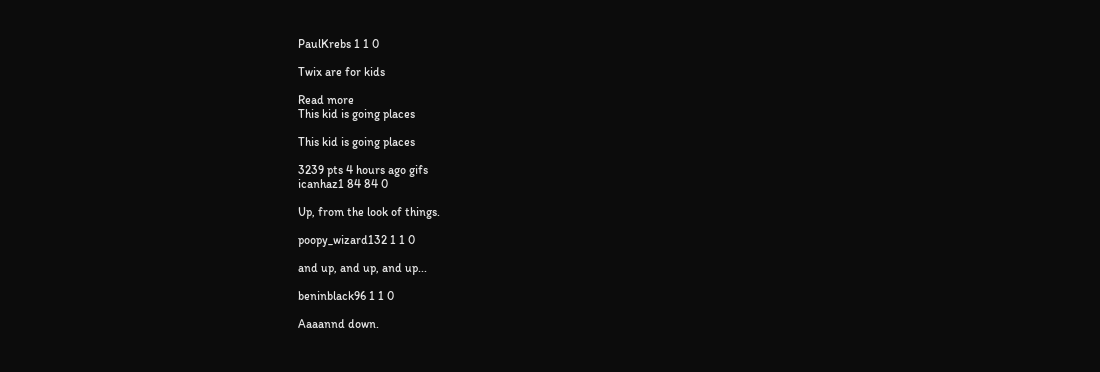PaulKrebs 1 1 0

Twix are for kids

Read more
This kid is going places

This kid is going places

3239 pts 4 hours ago gifs
icanhaz1 84 84 0

Up, from the look of things.

poopy_wizard132 1 1 0

and up, and up, and up...

beninblack96 1 1 0

Aaaannd down.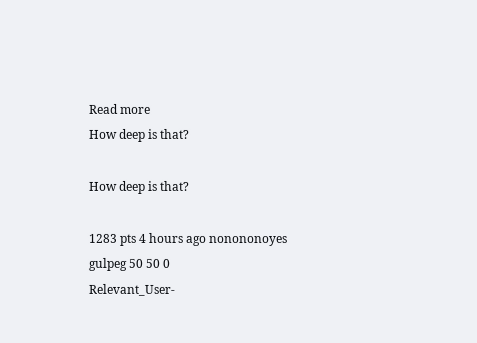Read more
How deep is that?

How deep is that?

1283 pts 4 hours ago nonononoyes
gulpeg 50 50 0
Relevant_User-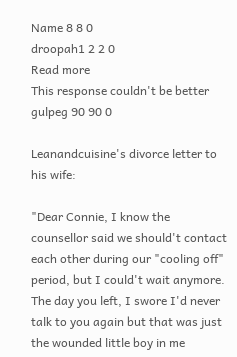Name 8 8 0
droopah1 2 2 0
Read more
This response couldn't be better
gulpeg 90 90 0

Leanandcuisine's divorce letter to his wife:

"Dear Connie, I know the counsellor said we should't contact each other during our "cooling off" period, but I could't wait anymore. The day you left, I swore I'd never talk to you again but that was just the wounded little boy in me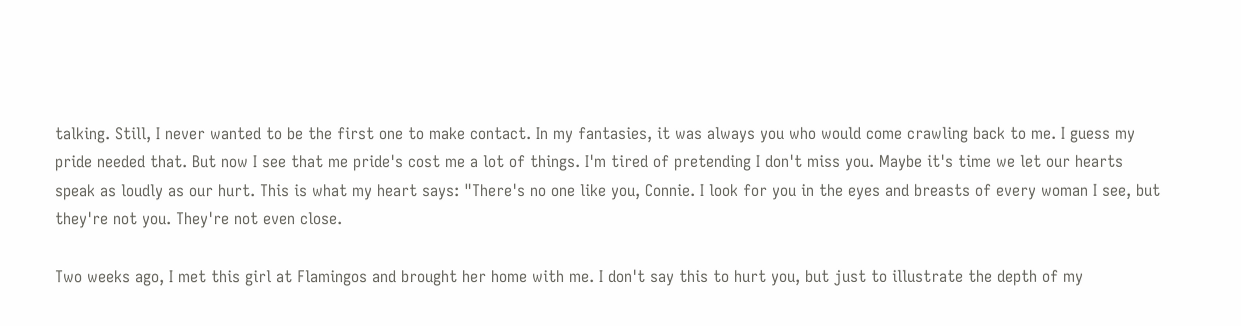talking. Still, I never wanted to be the first one to make contact. In my fantasies, it was always you who would come crawling back to me. I guess my pride needed that. But now I see that me pride's cost me a lot of things. I'm tired of pretending I don't miss you. Maybe it's time we let our hearts speak as loudly as our hurt. This is what my heart says: "There's no one like you, Connie. I look for you in the eyes and breasts of every woman I see, but they're not you. They're not even close.

Two weeks ago, I met this girl at Flamingos and brought her home with me. I don't say this to hurt you, but just to illustrate the depth of my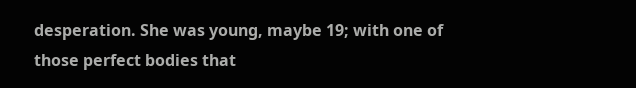desperation. She was young, maybe 19; with one of those perfect bodies that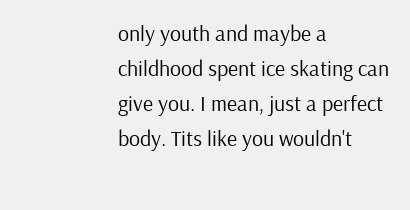only youth and maybe a childhood spent ice skating can give you. I mean, just a perfect body. Tits like you wouldn't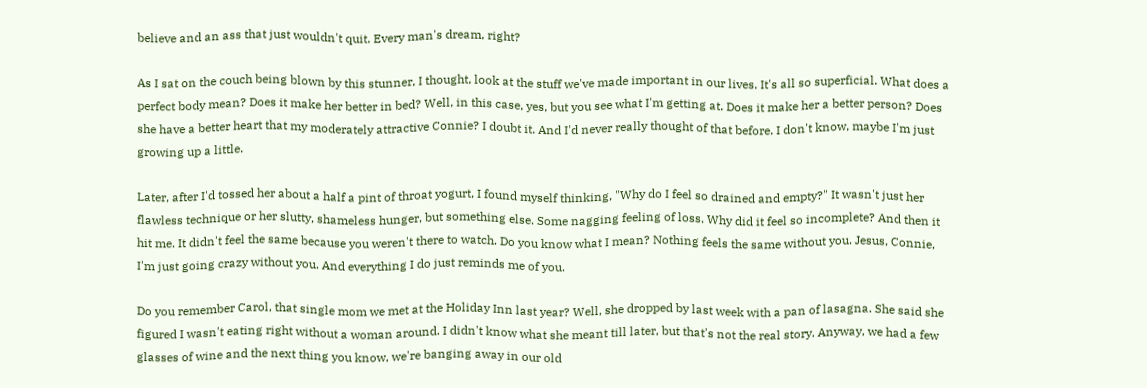believe and an ass that just wouldn't quit. Every man's dream, right?

As I sat on the couch being blown by this stunner, I thought, look at the stuff we've made important in our lives. It's all so superficial. What does a perfect body mean? Does it make her better in bed? Well, in this case, yes, but you see what I'm getting at. Does it make her a better person? Does she have a better heart that my moderately attractive Connie? I doubt it. And I'd never really thought of that before. I don't know, maybe I'm just growing up a little.

Later, after I'd tossed her about a half a pint of throat yogurt, I found myself thinking, "Why do I feel so drained and empty?" It wasn't just her flawless technique or her slutty, shameless hunger, but something else. Some nagging feeling of loss. Why did it feel so incomplete? And then it hit me. It didn't feel the same because you weren't there to watch. Do you know what I mean? Nothing feels the same without you. Jesus, Connie, I'm just going crazy without you. And everything I do just reminds me of you.

Do you remember Carol, that single mom we met at the Holiday Inn last year? Well, she dropped by last week with a pan of lasagna. She said she figured I wasn't eating right without a woman around. I didn't know what she meant till later, but that's not the real story. Anyway, we had a few glasses of wine and the next thing you know, we're banging away in our old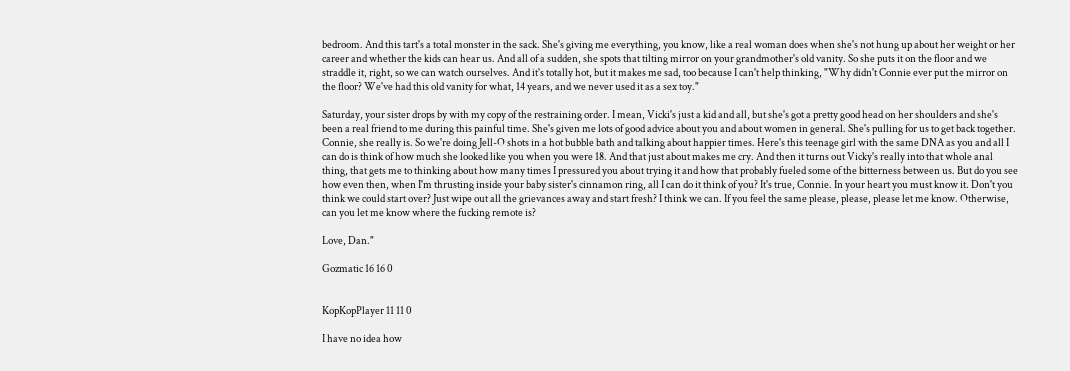bedroom. And this tart's a total monster in the sack. She's giving me everything, you know, like a real woman does when she's not hung up about her weight or her career and whether the kids can hear us. And all of a sudden, she spots that tilting mirror on your grandmother's old vanity. So she puts it on the floor and we straddle it, right, so we can watch ourselves. And it's totally hot, but it makes me sad, too because I can't help thinking, "Why didn't Connie ever put the mirror on the floor? We've had this old vanity for what, 14 years, and we never used it as a sex toy."

Saturday, your sister drops by with my copy of the restraining order. I mean, Vicki's just a kid and all, but she's got a pretty good head on her shoulders and she's been a real friend to me during this painful time. She's given me lots of good advice about you and about women in general. She's pulling for us to get back together. Connie, she really is. So we're doing Jell-O shots in a hot bubble bath and talking about happier times. Here's this teenage girl with the same DNA as you and all I can do is think of how much she looked like you when you were 18. And that just about makes me cry. And then it turns out Vicky's really into that whole anal thing, that gets me to thinking about how many times I pressured you about trying it and how that probably fueled some of the bitterness between us. But do you see how even then, when I'm thrusting inside your baby sister's cinnamon ring, all I can do it think of you? It's true, Connie. In your heart you must know it. Don't you think we could start over? Just wipe out all the grievances away and start fresh? I think we can. If you feel the same please, please, please let me know. Otherwise, can you let me know where the fucking remote is?

Love, Dan."

Gozmatic 16 16 0


KopKopPlayer 11 11 0

I have no idea how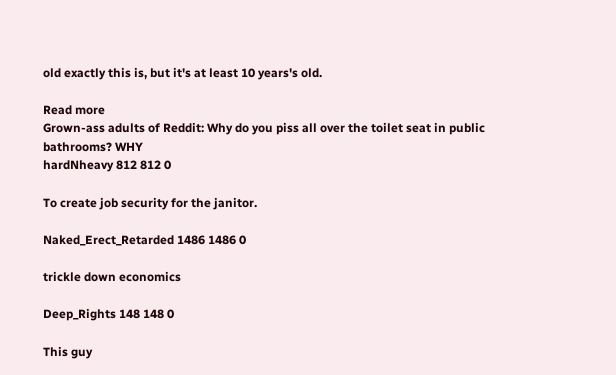old exactly this is, but it's at least 10 years's old.

Read more
Grown-ass adults of Reddit: Why do you piss all over the toilet seat in public bathrooms? WHY
hardNheavy 812 812 0

To create job security for the janitor.

Naked_Erect_Retarded 1486 1486 0

trickle down economics

Deep_Rights 148 148 0

This guy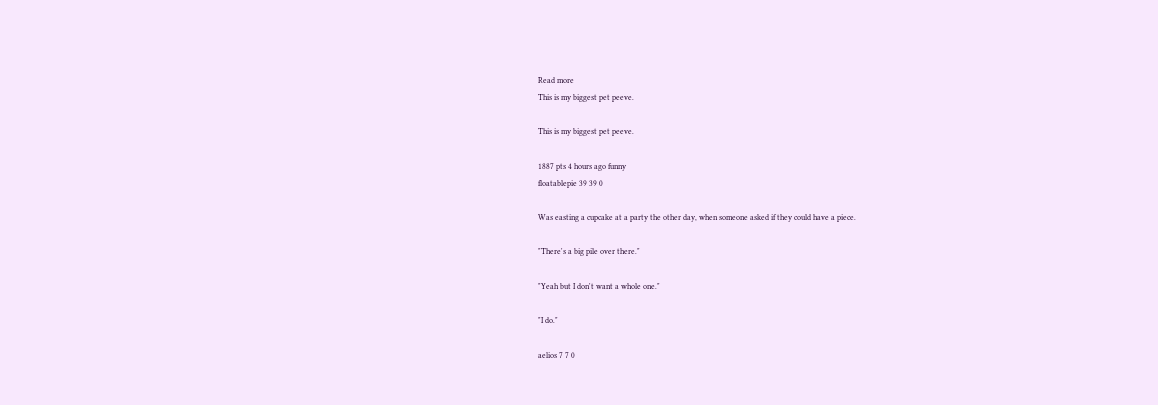Read more
This is my biggest pet peeve.

This is my biggest pet peeve.

1887 pts 4 hours ago funny
floatablepie 39 39 0

Was easting a cupcake at a party the other day, when someone asked if they could have a piece.

"There's a big pile over there."

"Yeah but I don't want a whole one."

"I do."

aelios 7 7 0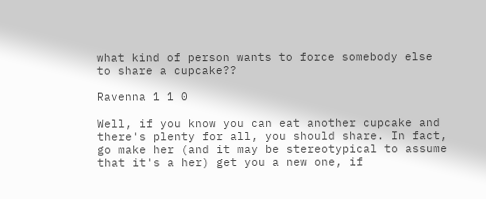what kind of person wants to force somebody else to share a cupcake??

Ravenna 1 1 0

Well, if you know you can eat another cupcake and there's plenty for all, you should share. In fact, go make her (and it may be stereotypical to assume that it's a her) get you a new one, if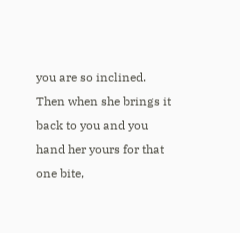you are so inclined. Then when she brings it back to you and you hand her yours for that one bite,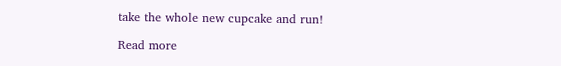take the whole new cupcake and run!

Read more